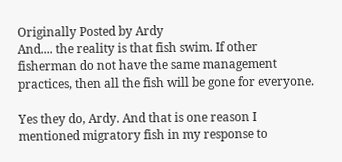Originally Posted by Ardy
And.... the reality is that fish swim. If other fisherman do not have the same management practices, then all the fish will be gone for everyone.

Yes they do, Ardy. And that is one reason I mentioned migratory fish in my response to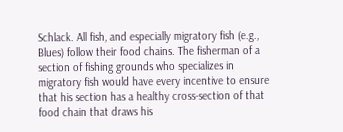Schlack. All fish, and especially migratory fish (e.g., Blues) follow their food chains. The fisherman of a section of fishing grounds who specializes in migratory fish would have every incentive to ensure that his section has a healthy cross-section of that food chain that draws his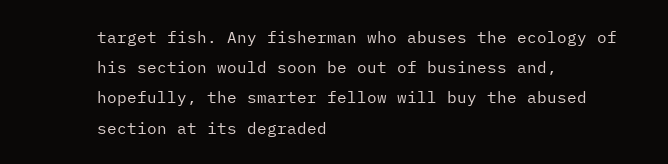target fish. Any fisherman who abuses the ecology of his section would soon be out of business and, hopefully, the smarter fellow will buy the abused section at its degraded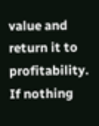value and return it to profitability. If nothing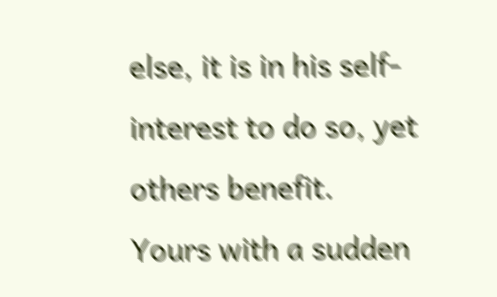else, it is in his self-interest to do so, yet others benefit.
Yours with a sudden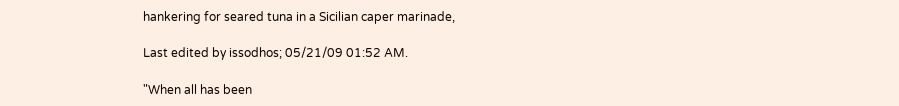hankering for seared tuna in a Sicilian caper marinade,

Last edited by issodhos; 05/21/09 01:52 AM.

"When all has been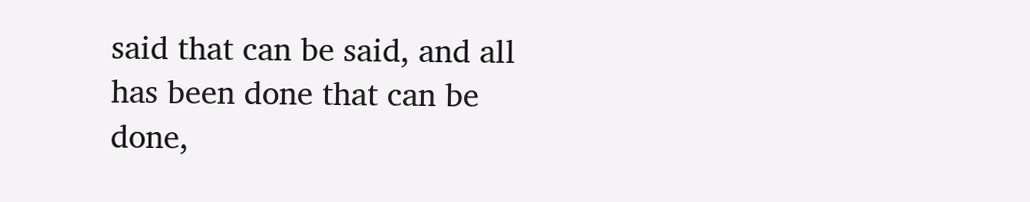said that can be said, and all has been done that can be done,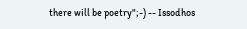there will be poetry";-) -- Issodhos